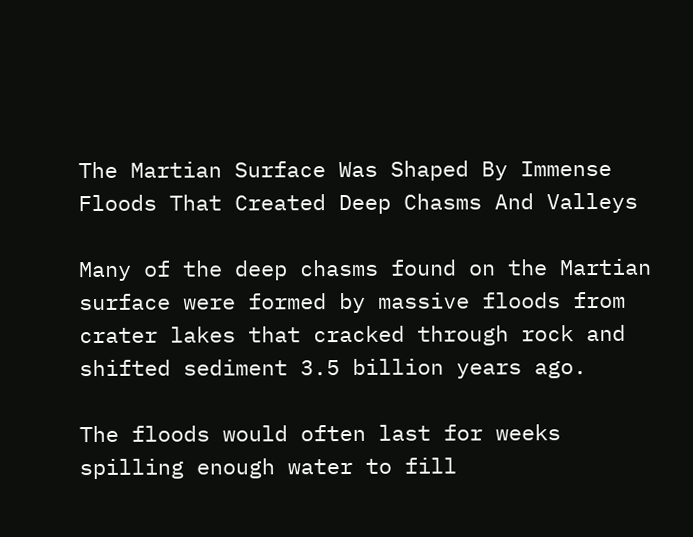The Martian Surface Was Shaped By Immense Floods That Created Deep Chasms And Valleys

Many of the deep chasms found on the Martian surface were formed by massive floods from crater lakes that cracked through rock and shifted sediment 3.5 billion years ago.

The floods would often last for weeks spilling enough water to fill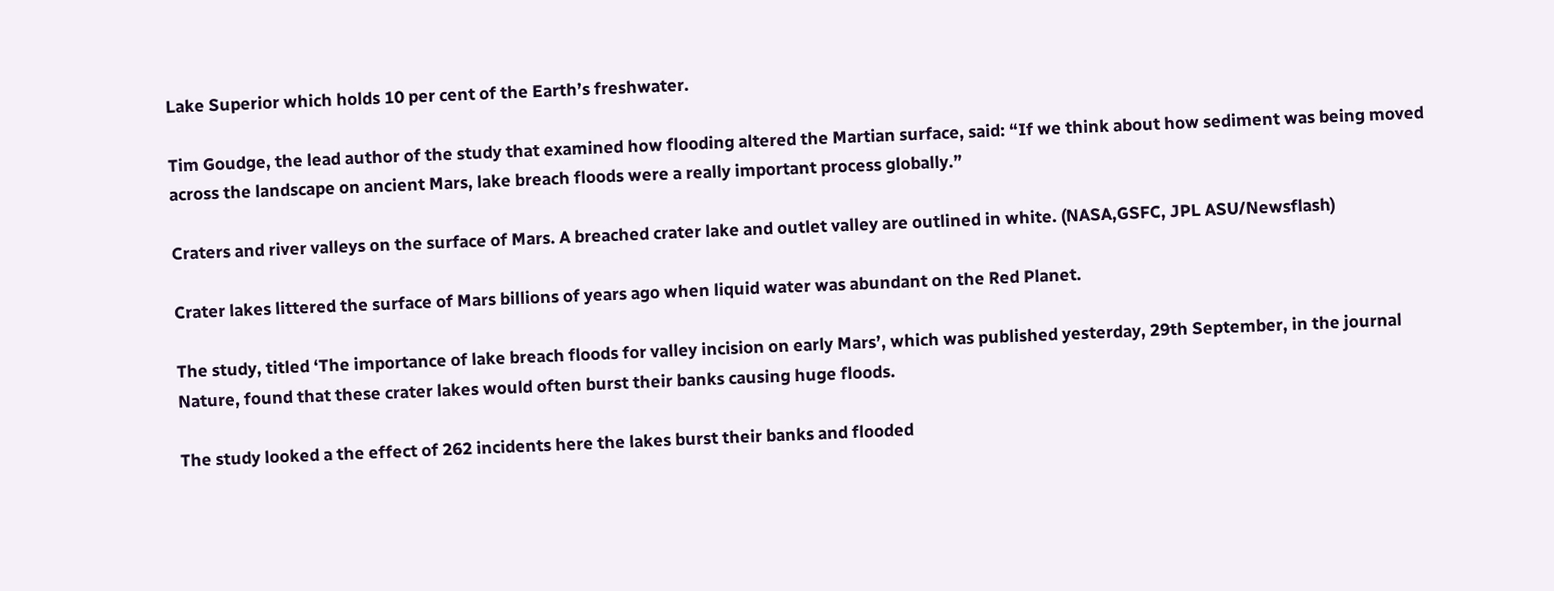Lake Superior which holds 10 per cent of the Earth’s freshwater.

Tim Goudge, the lead author of the study that examined how flooding altered the Martian surface, said: “If we think about how sediment was being moved across the landscape on ancient Mars, lake breach floods were a really important process globally.”

Craters and river valleys on the surface of Mars. A breached crater lake and outlet valley are outlined in white. (NASA,GSFC, JPL ASU/Newsflash)

Crater lakes littered the surface of Mars billions of years ago when liquid water was abundant on the Red Planet.

The study, titled ‘The importance of lake breach floods for valley incision on early Mars’, which was published yesterday, 29th September, in the journal Nature, found that these crater lakes would often burst their banks causing huge floods.

The study looked a the effect of 262 incidents here the lakes burst their banks and flooded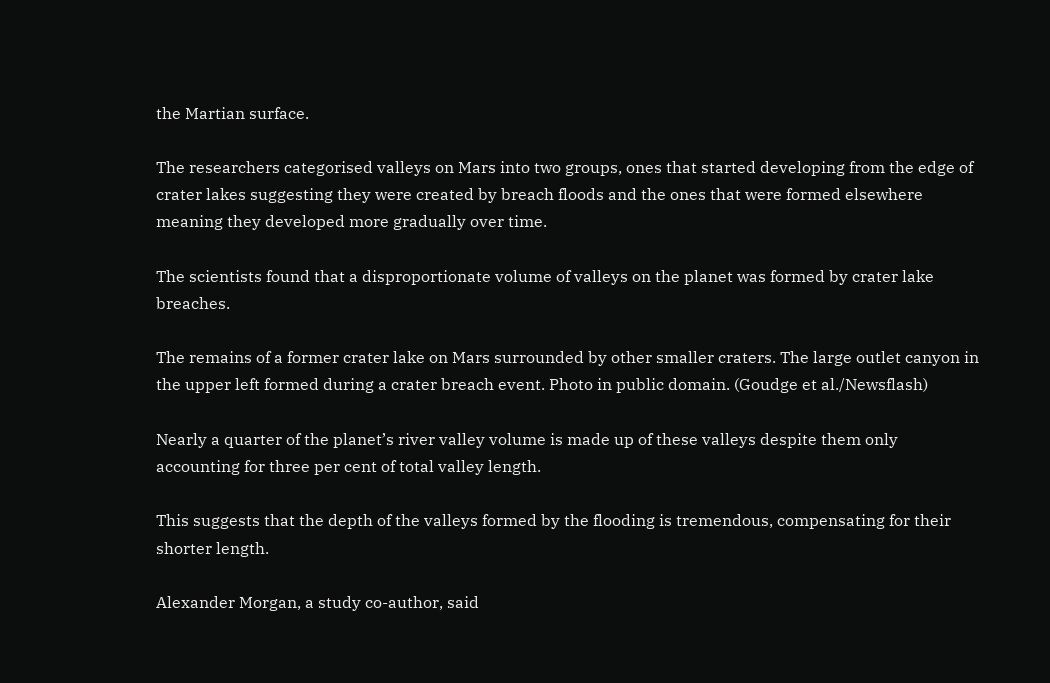the Martian surface.

The researchers categorised valleys on Mars into two groups, ones that started developing from the edge of crater lakes suggesting they were created by breach floods and the ones that were formed elsewhere meaning they developed more gradually over time.

The scientists found that a disproportionate volume of valleys on the planet was formed by crater lake breaches.

The remains of a former crater lake on Mars surrounded by other smaller craters. The large outlet canyon in the upper left formed during a crater breach event. Photo in public domain. (Goudge et al./Newsflash)

Nearly a quarter of the planet’s river valley volume is made up of these valleys despite them only accounting for three per cent of total valley length.

This suggests that the depth of the valleys formed by the flooding is tremendous, compensating for their shorter length.

Alexander Morgan, a study co-author, said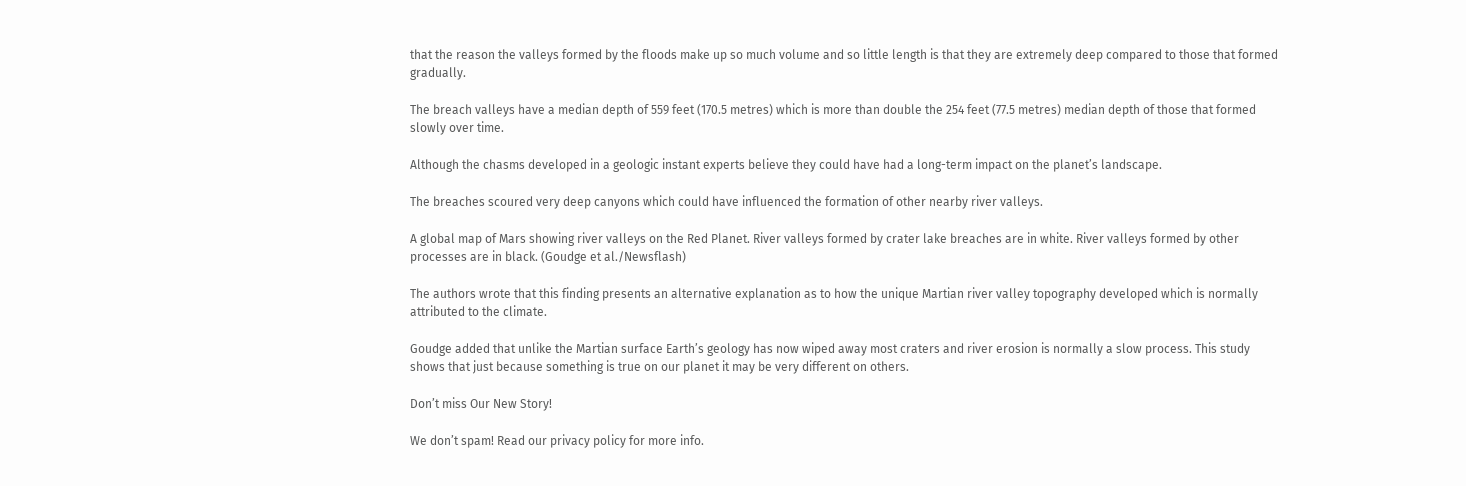that the reason the valleys formed by the floods make up so much volume and so little length is that they are extremely deep compared to those that formed gradually.

The breach valleys have a median depth of 559 feet (170.5 metres) which is more than double the 254 feet (77.5 metres) median depth of those that formed slowly over time.

Although the chasms developed in a geologic instant experts believe they could have had a long-term impact on the planet’s landscape.

The breaches scoured very deep canyons which could have influenced the formation of other nearby river valleys.

A global map of Mars showing river valleys on the Red Planet. River valleys formed by crater lake breaches are in white. River valleys formed by other processes are in black. (Goudge et al./Newsflash)

The authors wrote that this finding presents an alternative explanation as to how the unique Martian river valley topography developed which is normally attributed to the climate.

Goudge added that unlike the Martian surface Earth’s geology has now wiped away most craters and river erosion is normally a slow process. This study shows that just because something is true on our planet it may be very different on others.

Don’t miss Our New Story!

We don’t spam! Read our privacy policy for more info.